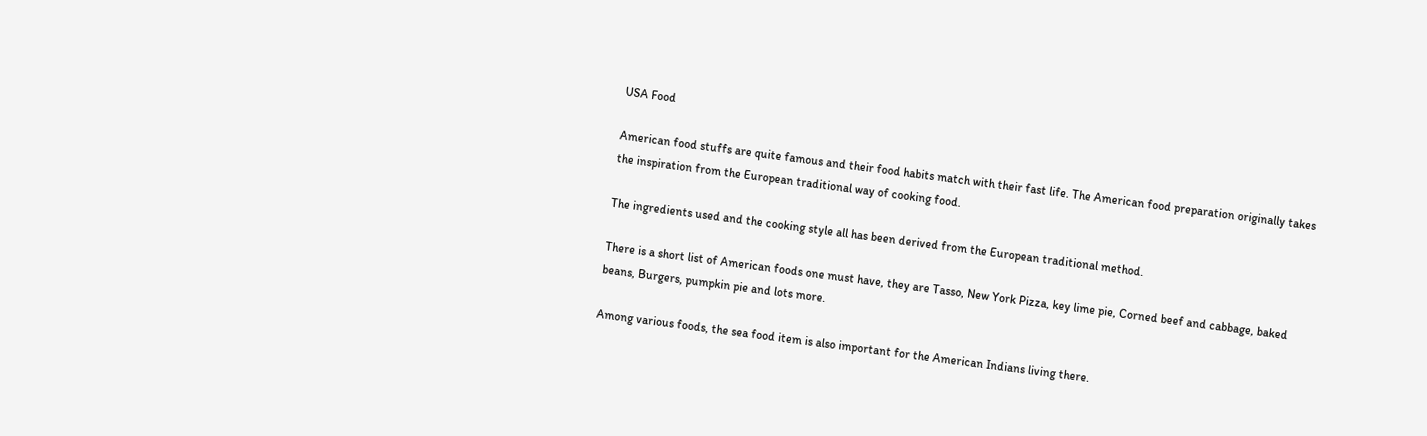USA Food

American food stuffs are quite famous and their food habits match with their fast life. The American food preparation originally takes the inspiration from the European traditional way of cooking food.

The ingredients used and the cooking style all has been derived from the European traditional method.

There is a short list of American foods one must have, they are Tasso, New York Pizza, key lime pie, Corned beef and cabbage, baked beans, Burgers, pumpkin pie and lots more.

Among various foods, the sea food item is also important for the American Indians living there.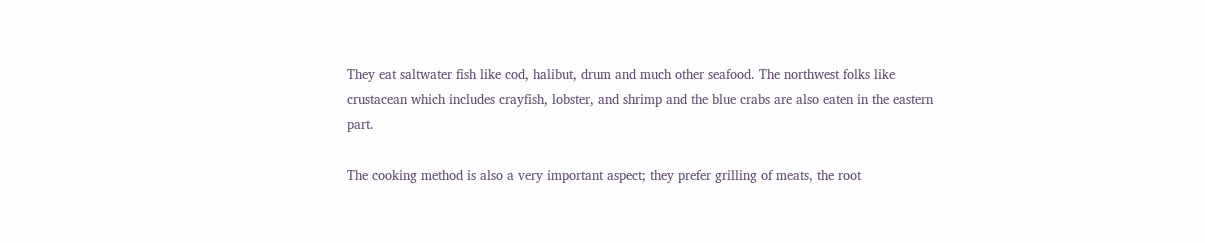They eat saltwater fish like cod, halibut, drum and much other seafood. The northwest folks like crustacean which includes crayfish, lobster, and shrimp and the blue crabs are also eaten in the eastern part.

The cooking method is also a very important aspect; they prefer grilling of meats, the root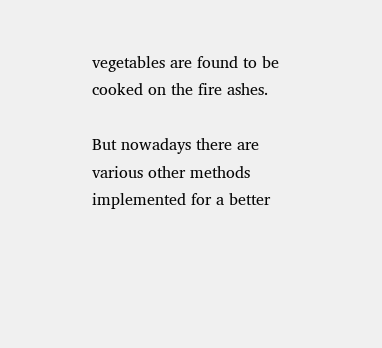vegetables are found to be cooked on the fire ashes.

But nowadays there are various other methods implemented for a better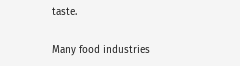taste.

Many food industries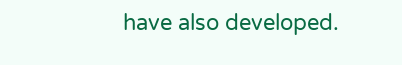have also developed.